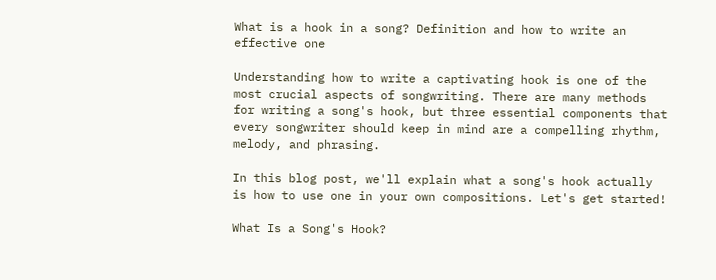What is a hook in a song? Definition and how to write an effective one

Understanding how to write a captivating hook is one of the most crucial aspects of songwriting. There are many methods for writing a song's hook, but three essential components that every songwriter should keep in mind are a compelling rhythm, melody, and phrasing.

In this blog post, we'll explain what a song's hook actually is how to use one in your own compositions. Let's get started!

What Is a Song's Hook?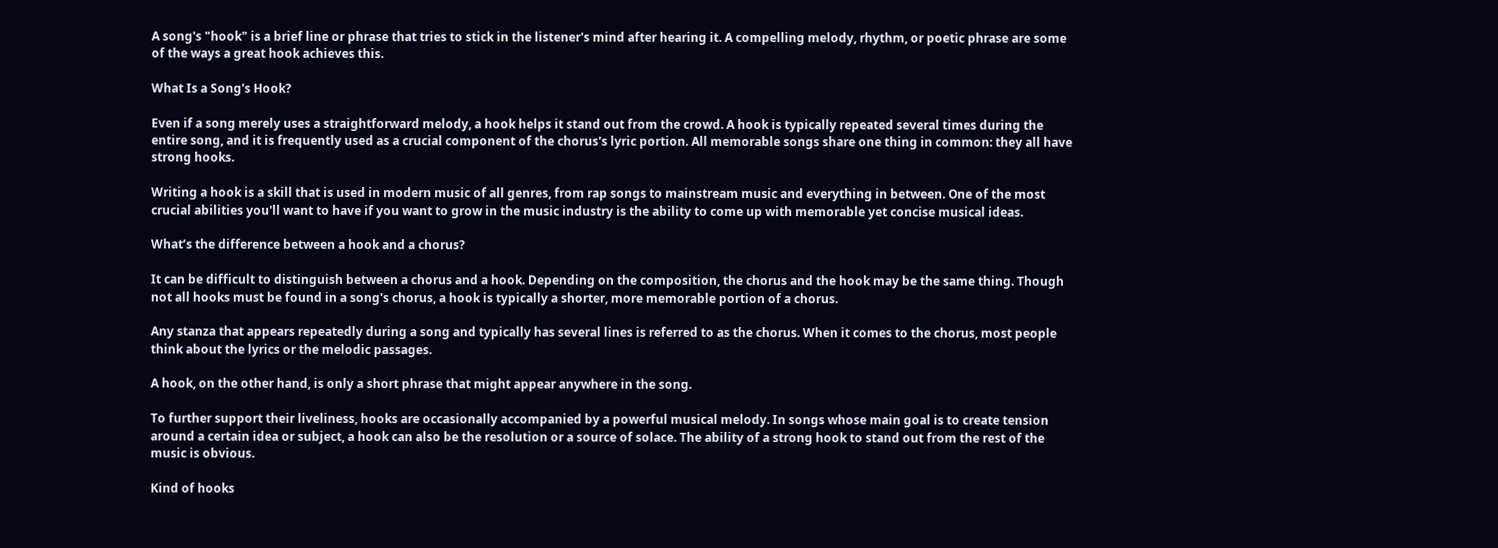A song's "hook" is a brief line or phrase that tries to stick in the listener's mind after hearing it. A compelling melody, rhythm, or poetic phrase are some of the ways a great hook achieves this.

What Is a Song's Hook?

Even if a song merely uses a straightforward melody, a hook helps it stand out from the crowd. A hook is typically repeated several times during the entire song, and it is frequently used as a crucial component of the chorus's lyric portion. All memorable songs share one thing in common: they all have strong hooks.

Writing a hook is a skill that is used in modern music of all genres, from rap songs to mainstream music and everything in between. One of the most crucial abilities you'll want to have if you want to grow in the music industry is the ability to come up with memorable yet concise musical ideas.

What’s the difference between a hook and a chorus?

It can be difficult to distinguish between a chorus and a hook. Depending on the composition, the chorus and the hook may be the same thing. Though not all hooks must be found in a song's chorus, a hook is typically a shorter, more memorable portion of a chorus.

Any stanza that appears repeatedly during a song and typically has several lines is referred to as the chorus. When it comes to the chorus, most people think about the lyrics or the melodic passages.

A hook, on the other hand, is only a short phrase that might appear anywhere in the song.

To further support their liveliness, hooks are occasionally accompanied by a powerful musical melody. In songs whose main goal is to create tension around a certain idea or subject, a hook can also be the resolution or a source of solace. The ability of a strong hook to stand out from the rest of the music is obvious.

Kind of hooks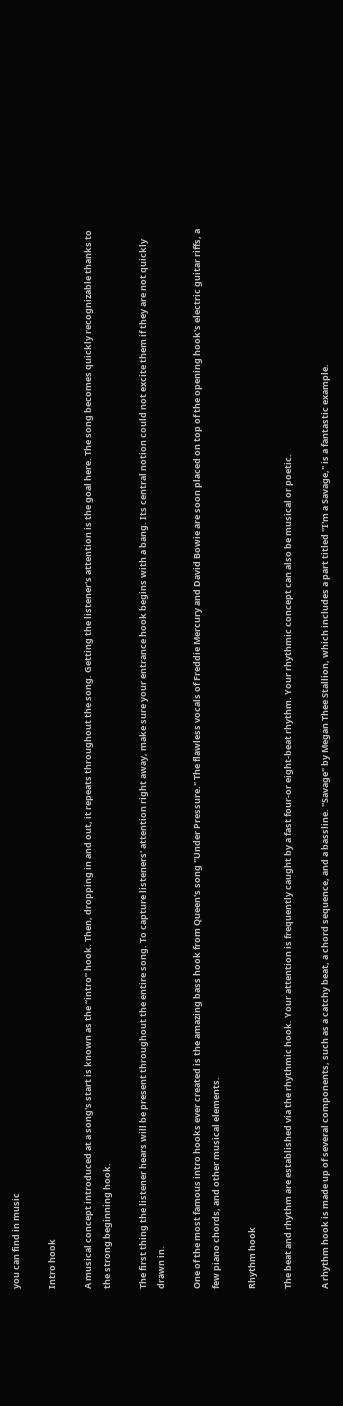you can find in music

Intro hook

A musical concept introduced at a song's start is known as the “intro” hook. Then, dropping in and out, it repeats throughout the song. Getting the listener's attention is the goal here. The song becomes quickly recognizable thanks to the strong beginning hook.

The first thing the listener hears will be present throughout the entire song. To capture listeners' attention right away, make sure your entrance hook begins with a bang. Its central notion could not excite them if they are not quickly drawn in.

One of the most famous intro hooks ever created is the amazing bass hook from Queen's song "Under Pressure." The flawless vocals of Freddie Mercury and David Bowie are soon placed on top of the opening hook's electric guitar riffs, a few piano chords, and other musical elements.

Rhythm hook

The beat and rhythm are established via the rhythmic hook. Your attention is frequently caught by a fast four-or eight-beat rhythm. Your rhythmic concept can also be musical or poetic.

A rhythm hook is made up of several components, such as a catchy beat, a chord sequence, and a bassline. "Savage" by Megan Thee Stallion, which includes a part titled "I'm a Savage," is a fantastic example.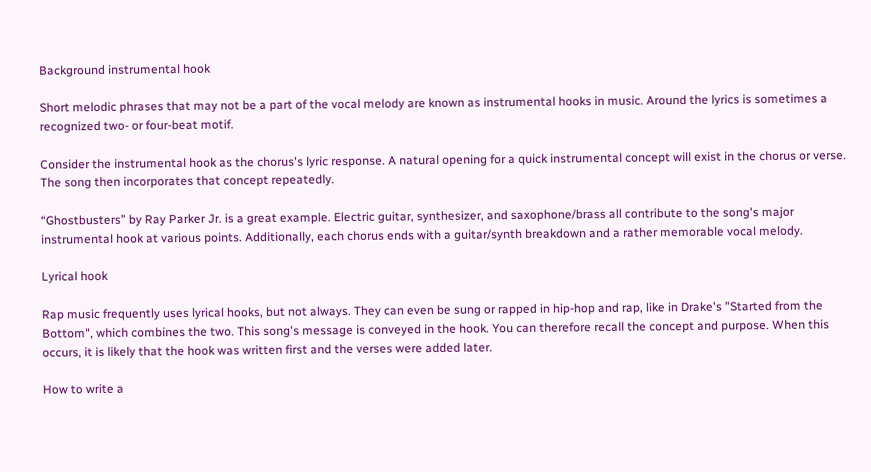Background instrumental hook

Short melodic phrases that may not be a part of the vocal melody are known as instrumental hooks in music. Around the lyrics is sometimes a recognized two- or four-beat motif.

Consider the instrumental hook as the chorus's lyric response. A natural opening for a quick instrumental concept will exist in the chorus or verse. The song then incorporates that concept repeatedly.

“Ghostbusters” by Ray Parker Jr. is a great example. Electric guitar, synthesizer, and saxophone/brass all contribute to the song's major instrumental hook at various points. Additionally, each chorus ends with a guitar/synth breakdown and a rather memorable vocal melody.

Lyrical hook

Rap music frequently uses lyrical hooks, but not always. They can even be sung or rapped in hip-hop and rap, like in Drake's "Started from the Bottom", which combines the two. This song's message is conveyed in the hook. You can therefore recall the concept and purpose. When this occurs, it is likely that the hook was written first and the verses were added later.

How to write a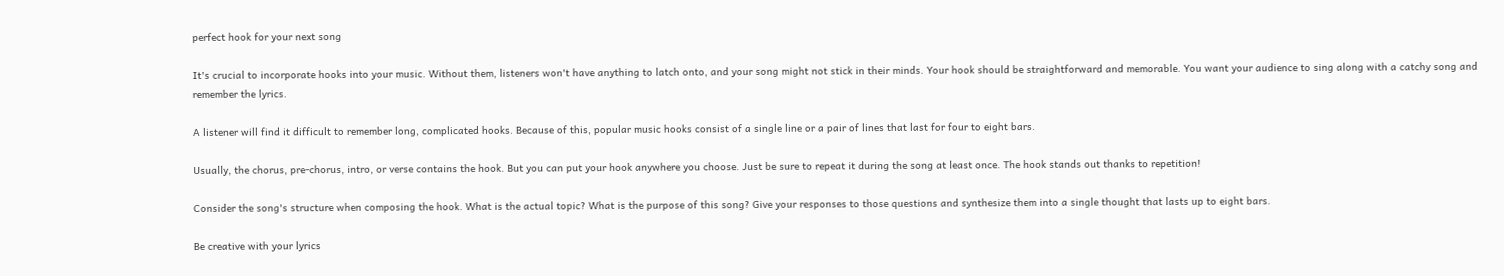perfect hook for your next song

It's crucial to incorporate hooks into your music. Without them, listeners won't have anything to latch onto, and your song might not stick in their minds. Your hook should be straightforward and memorable. You want your audience to sing along with a catchy song and remember the lyrics.

A listener will find it difficult to remember long, complicated hooks. Because of this, popular music hooks consist of a single line or a pair of lines that last for four to eight bars.

Usually, the chorus, pre-chorus, intro, or verse contains the hook. But you can put your hook anywhere you choose. Just be sure to repeat it during the song at least once. The hook stands out thanks to repetition!

Consider the song's structure when composing the hook. What is the actual topic? What is the purpose of this song? Give your responses to those questions and synthesize them into a single thought that lasts up to eight bars.

Be creative with your lyrics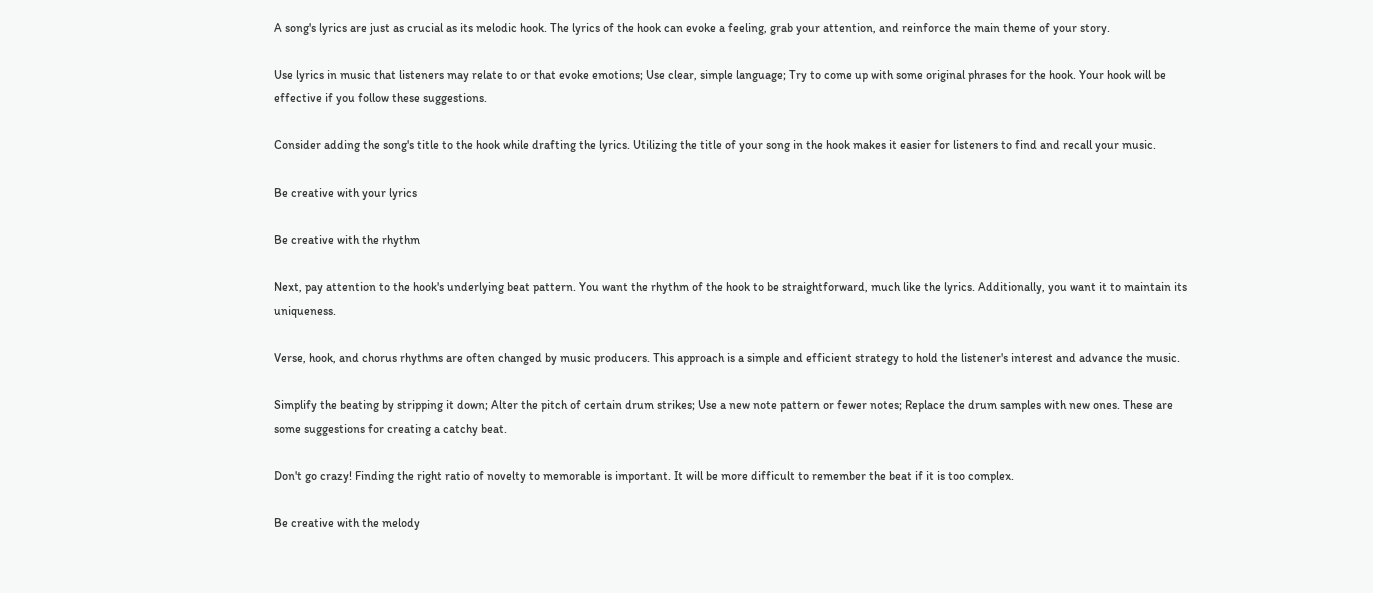A song's lyrics are just as crucial as its melodic hook. The lyrics of the hook can evoke a feeling, grab your attention, and reinforce the main theme of your story.

Use lyrics in music that listeners may relate to or that evoke emotions; Use clear, simple language; Try to come up with some original phrases for the hook. Your hook will be effective if you follow these suggestions.

Consider adding the song's title to the hook while drafting the lyrics. Utilizing the title of your song in the hook makes it easier for listeners to find and recall your music.

Be creative with your lyrics

Be creative with the rhythm

Next, pay attention to the hook's underlying beat pattern. You want the rhythm of the hook to be straightforward, much like the lyrics. Additionally, you want it to maintain its uniqueness.

Verse, hook, and chorus rhythms are often changed by music producers. This approach is a simple and efficient strategy to hold the listener's interest and advance the music.

Simplify the beating by stripping it down; Alter the pitch of certain drum strikes; Use a new note pattern or fewer notes; Replace the drum samples with new ones. These are some suggestions for creating a catchy beat.

Don't go crazy! Finding the right ratio of novelty to memorable is important. It will be more difficult to remember the beat if it is too complex.

Be creative with the melody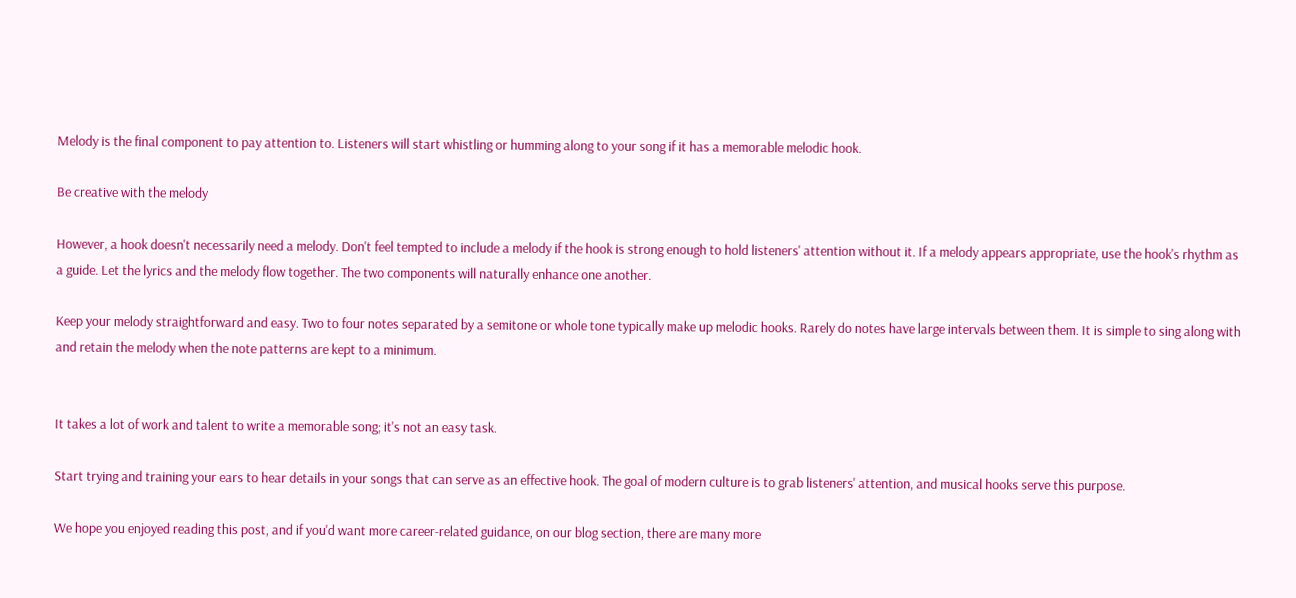Melody is the final component to pay attention to. Listeners will start whistling or humming along to your song if it has a memorable melodic hook.

Be creative with the melody

However, a hook doesn't necessarily need a melody. Don't feel tempted to include a melody if the hook is strong enough to hold listeners' attention without it. If a melody appears appropriate, use the hook's rhythm as a guide. Let the lyrics and the melody flow together. The two components will naturally enhance one another.

Keep your melody straightforward and easy. Two to four notes separated by a semitone or whole tone typically make up melodic hooks. Rarely do notes have large intervals between them. It is simple to sing along with and retain the melody when the note patterns are kept to a minimum.


It takes a lot of work and talent to write a memorable song; it's not an easy task.

Start trying and training your ears to hear details in your songs that can serve as an effective hook. The goal of modern culture is to grab listeners' attention, and musical hooks serve this purpose.

We hope you enjoyed reading this post, and if you'd want more career-related guidance, on our blog section, there are many more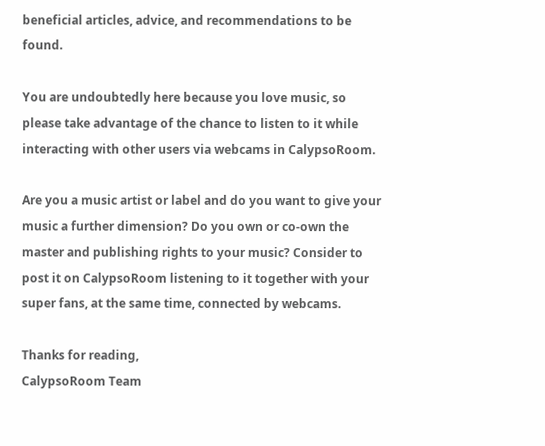beneficial articles, advice, and recommendations to be found.

You are undoubtedly here because you love music, so please take advantage of the chance to listen to it while interacting with other users via webcams in CalypsoRoom.

Are you a music artist or label and do you want to give your music a further dimension? Do you own or co-own the master and publishing rights to your music? Consider to post it on CalypsoRoom listening to it together with your super fans, at the same time, connected by webcams.

Thanks for reading,
CalypsoRoom Team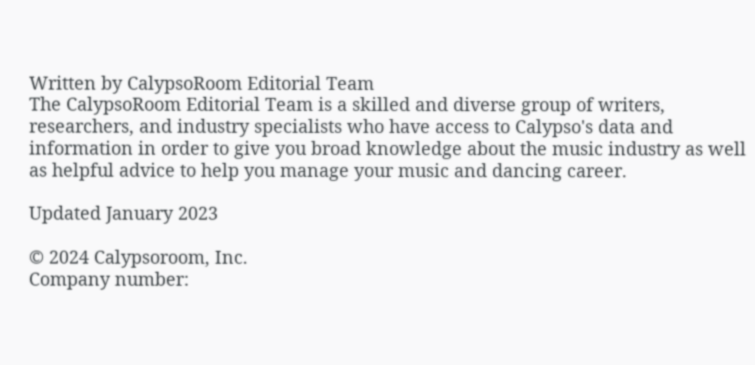Written by CalypsoRoom Editorial Team
The CalypsoRoom Editorial Team is a skilled and diverse group of writers, researchers, and industry specialists who have access to Calypso's data and information in order to give you broad knowledge about the music industry as well as helpful advice to help you manage your music and dancing career.

Updated January 2023

© 2024 Calypsoroom, Inc.
Company number: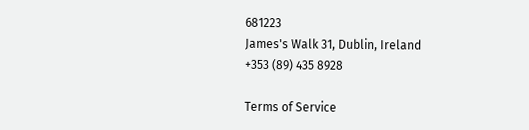681223
James's Walk 31, Dublin, Ireland
+353 (89) 435 8928

Terms of Service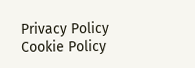Privacy Policy
Cookie Policy